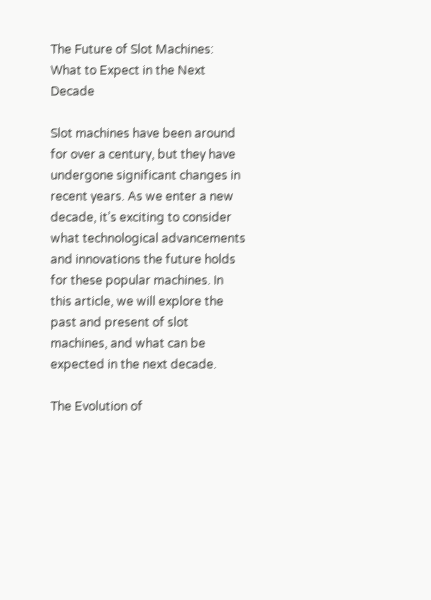The Future of Slot Machines: What to Expect in the Next Decade

Slot machines have been around for over a century, but they have undergone significant changes in recent years. As we enter a new decade, it’s exciting to consider what technological advancements and innovations the future holds for these popular machines. In this article, we will explore the past and present of slot machines, and what can be expected in the next decade.

The Evolution of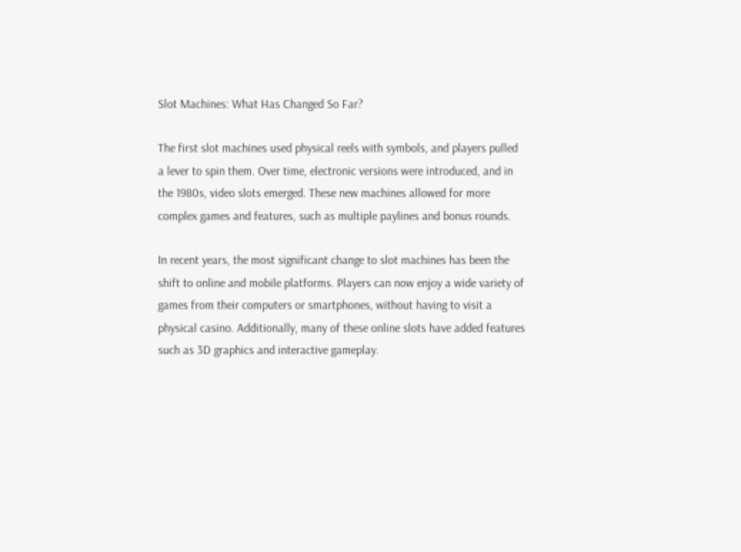Slot Machines: What Has Changed So Far?

The first slot machines used physical reels with symbols, and players pulled a lever to spin them. Over time, electronic versions were introduced, and in the 1980s, video slots emerged. These new machines allowed for more complex games and features, such as multiple paylines and bonus rounds.

In recent years, the most significant change to slot machines has been the shift to online and mobile platforms. Players can now enjoy a wide variety of games from their computers or smartphones, without having to visit a physical casino. Additionally, many of these online slots have added features such as 3D graphics and interactive gameplay.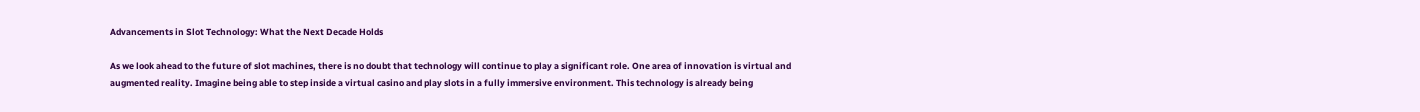Advancements in Slot Technology: What the Next Decade Holds

As we look ahead to the future of slot machines, there is no doubt that technology will continue to play a significant role. One area of innovation is virtual and augmented reality. Imagine being able to step inside a virtual casino and play slots in a fully immersive environment. This technology is already being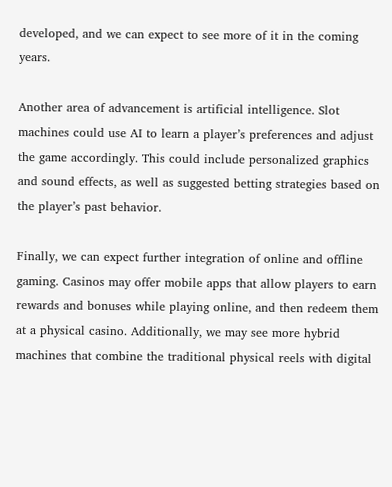developed, and we can expect to see more of it in the coming years.

Another area of advancement is artificial intelligence. Slot machines could use AI to learn a player’s preferences and adjust the game accordingly. This could include personalized graphics and sound effects, as well as suggested betting strategies based on the player’s past behavior.

Finally, we can expect further integration of online and offline gaming. Casinos may offer mobile apps that allow players to earn rewards and bonuses while playing online, and then redeem them at a physical casino. Additionally, we may see more hybrid machines that combine the traditional physical reels with digital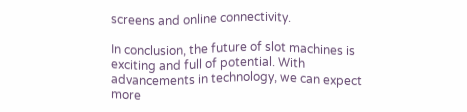screens and online connectivity.

In conclusion, the future of slot machines is exciting and full of potential. With advancements in technology, we can expect more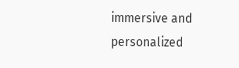immersive and personalized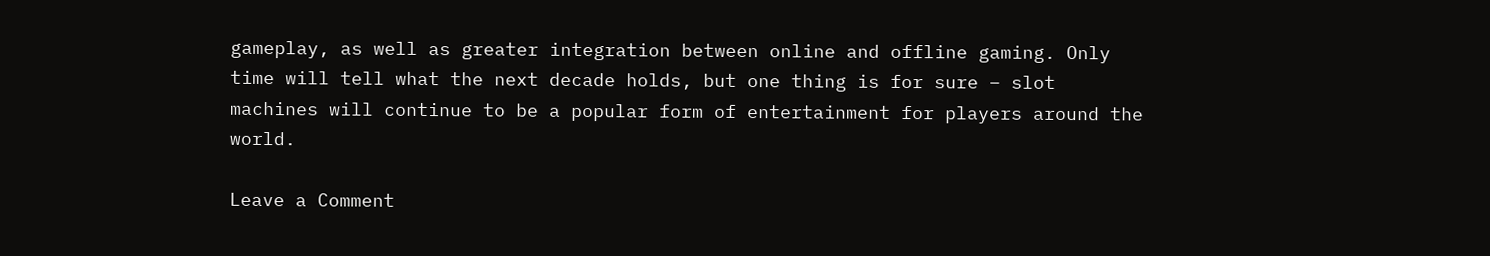gameplay, as well as greater integration between online and offline gaming. Only time will tell what the next decade holds, but one thing is for sure – slot machines will continue to be a popular form of entertainment for players around the world.

Leave a Comment